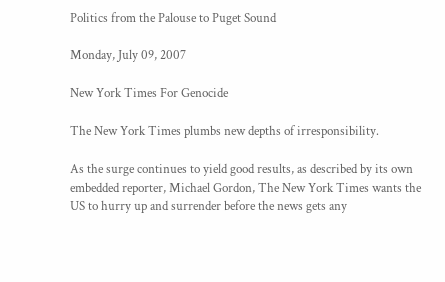Politics from the Palouse to Puget Sound

Monday, July 09, 2007

New York Times For Genocide

The New York Times plumbs new depths of irresponsibility.

As the surge continues to yield good results, as described by its own embedded reporter, Michael Gordon, The New York Times wants the US to hurry up and surrender before the news gets any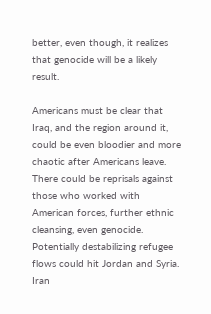better, even though, it realizes that genocide will be a likely result.

Americans must be clear that Iraq, and the region around it, could be even bloodier and more chaotic after Americans leave. There could be reprisals against those who worked with American forces, further ethnic cleansing, even genocide. Potentially destabilizing refugee flows could hit Jordan and Syria. Iran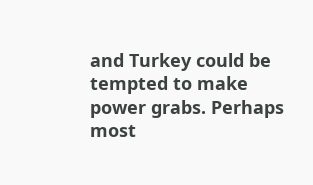and Turkey could be tempted to make power grabs. Perhaps most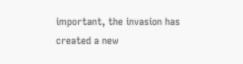important, the invasion has created a new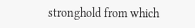stronghold from which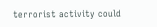terrorist activity could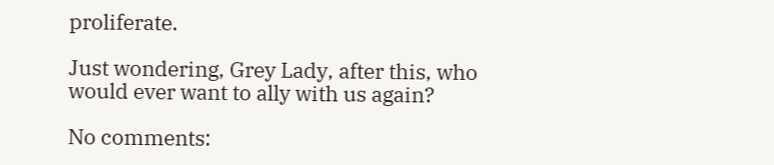proliferate.

Just wondering, Grey Lady, after this, who would ever want to ally with us again?

No comments: